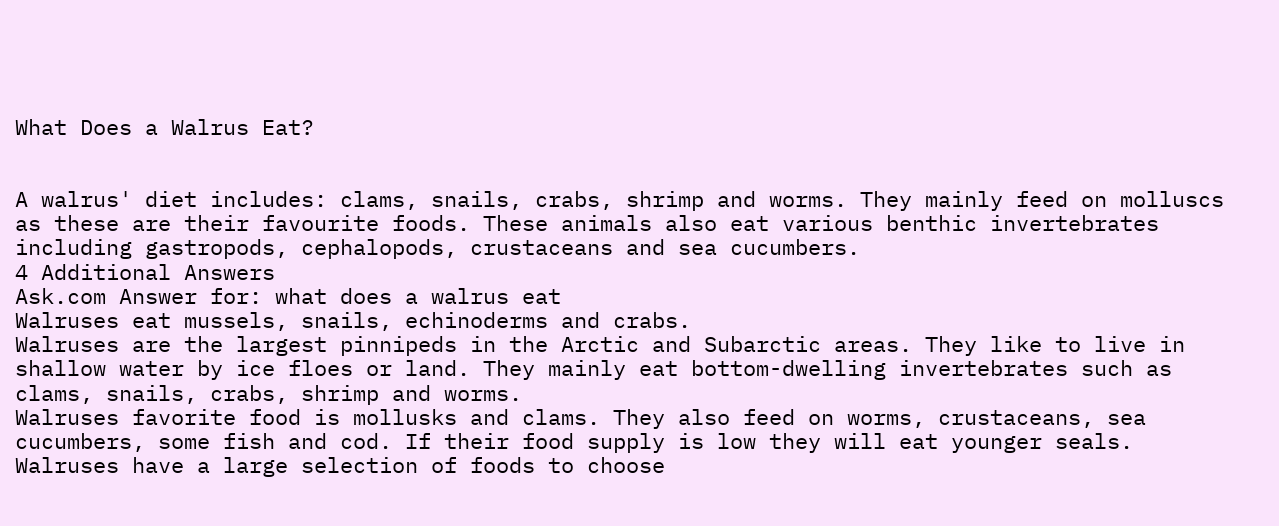What Does a Walrus Eat?


A walrus' diet includes: clams, snails, crabs, shrimp and worms. They mainly feed on molluscs as these are their favourite foods. These animals also eat various benthic invertebrates including gastropods, cephalopods, crustaceans and sea cucumbers.
4 Additional Answers
Ask.com Answer for: what does a walrus eat
Walruses eat mussels, snails, echinoderms and crabs.
Walruses are the largest pinnipeds in the Arctic and Subarctic areas. They like to live in shallow water by ice floes or land. They mainly eat bottom-dwelling invertebrates such as clams, snails, crabs, shrimp and worms.
Walruses favorite food is mollusks and clams. They also feed on worms, crustaceans, sea cucumbers, some fish and cod. If their food supply is low they will eat younger seals.
Walruses have a large selection of foods to choose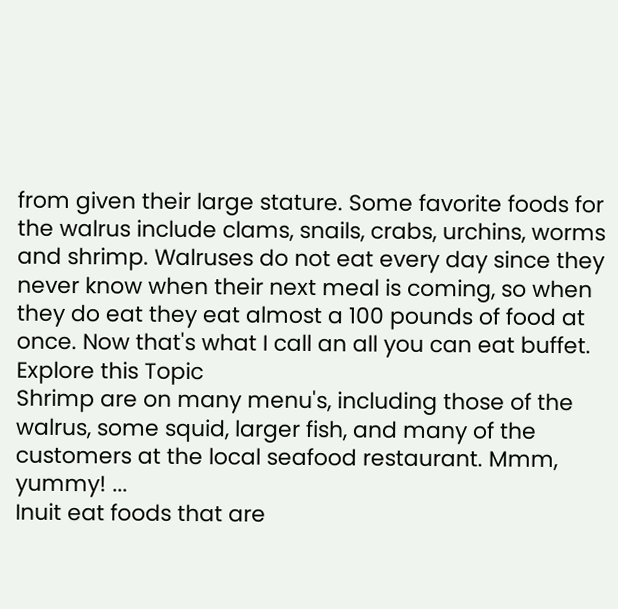from given their large stature. Some favorite foods for the walrus include clams, snails, crabs, urchins, worms and shrimp. Walruses do not eat every day since they never know when their next meal is coming, so when they do eat they eat almost a 100 pounds of food at once. Now that's what I call an all you can eat buffet.
Explore this Topic
Shrimp are on many menu's, including those of the walrus, some squid, larger fish, and many of the customers at the local seafood restaurant. Mmm, yummy! ...
Inuit eat foods that are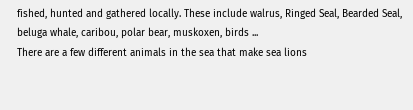fished, hunted and gathered locally. These include walrus, Ringed Seal, Bearded Seal, beluga whale, caribou, polar bear, muskoxen, birds ...
There are a few different animals in the sea that make sea lions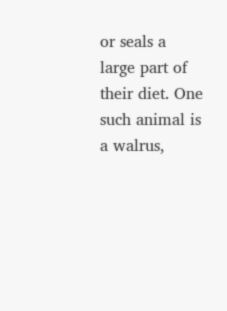or seals a large part of their diet. One such animal is a walrus,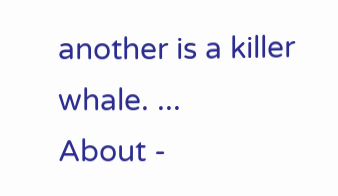another is a killer whale. ...
About -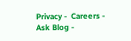Privacy -  Careers -  Ask Blog -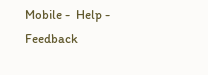Mobile -  Help -  Feedback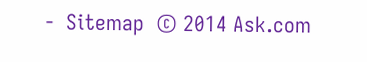-  Sitemap  © 2014 Ask.com